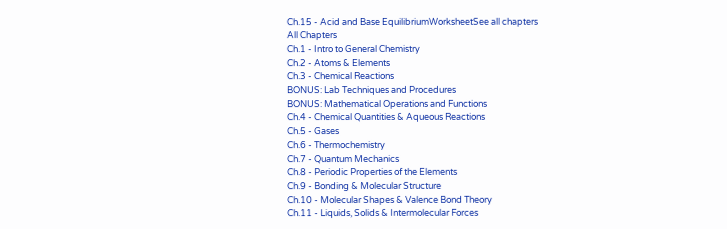Ch.15 - Acid and Base EquilibriumWorksheetSee all chapters
All Chapters
Ch.1 - Intro to General Chemistry
Ch.2 - Atoms & Elements
Ch.3 - Chemical Reactions
BONUS: Lab Techniques and Procedures
BONUS: Mathematical Operations and Functions
Ch.4 - Chemical Quantities & Aqueous Reactions
Ch.5 - Gases
Ch.6 - Thermochemistry
Ch.7 - Quantum Mechanics
Ch.8 - Periodic Properties of the Elements
Ch.9 - Bonding & Molecular Structure
Ch.10 - Molecular Shapes & Valence Bond Theory
Ch.11 - Liquids, Solids & Intermolecular Forces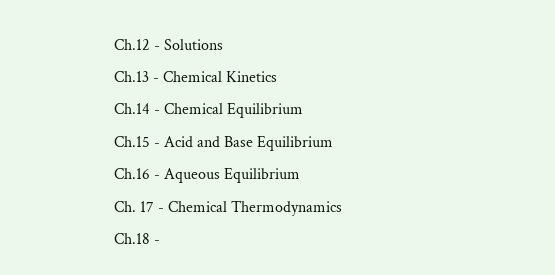Ch.12 - Solutions
Ch.13 - Chemical Kinetics
Ch.14 - Chemical Equilibrium
Ch.15 - Acid and Base Equilibrium
Ch.16 - Aqueous Equilibrium
Ch. 17 - Chemical Thermodynamics
Ch.18 -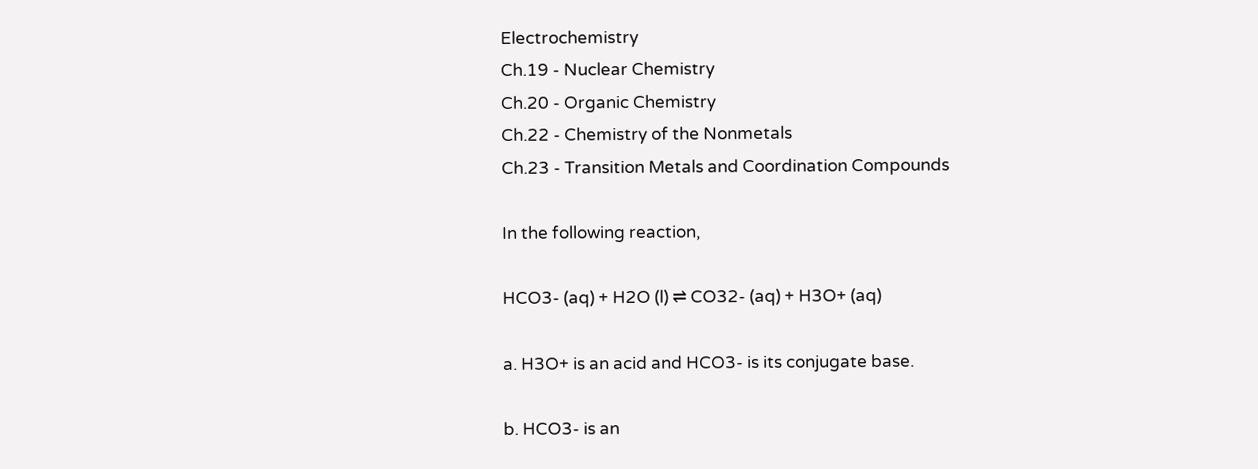Electrochemistry
Ch.19 - Nuclear Chemistry
Ch.20 - Organic Chemistry
Ch.22 - Chemistry of the Nonmetals
Ch.23 - Transition Metals and Coordination Compounds

In the following reaction,

HCO3- (aq) + H2O (l) ⇌ CO32- (aq) + H3O+ (aq)

a. H3O+ is an acid and HCO3- is its conjugate base.

b. HCO3- is an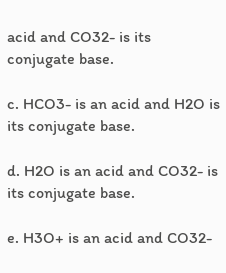acid and CO32- is its conjugate base.

c. HCO3- is an acid and H2O is its conjugate base.

d. H2O is an acid and CO32- is its conjugate base.

e. H3O+ is an acid and CO32-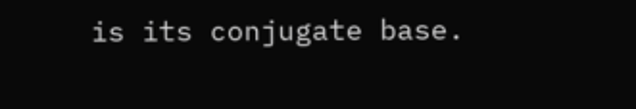is its conjugate base.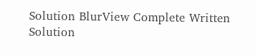Solution BlurView Complete Written Solution